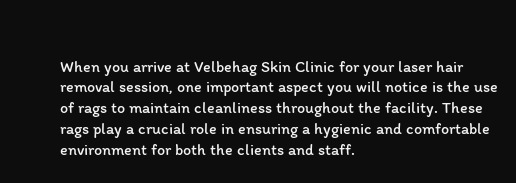When you arrive at Velbehag Skin Clinic for your laser hair removal session, one important aspect you will notice is the use of rags to maintain cleanliness throughout the facility. These rags play a crucial role in ensuring a hygienic and comfortable environment for both the clients and staff.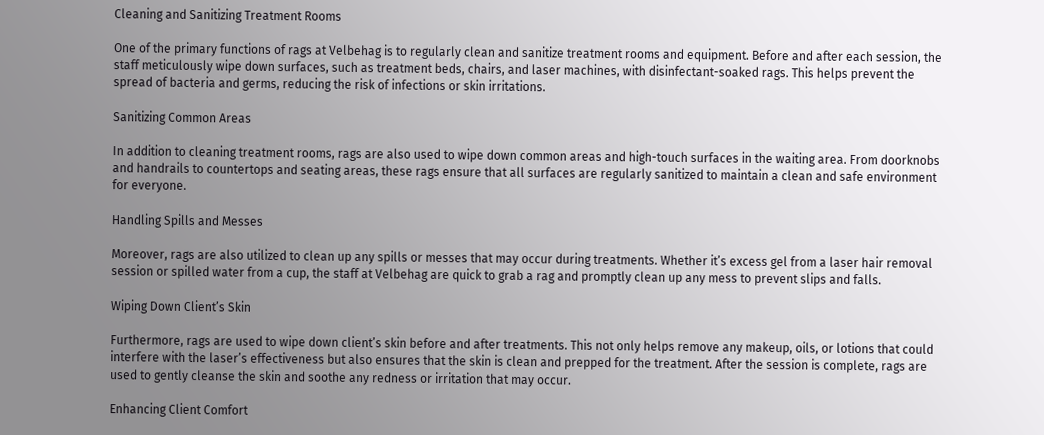Cleaning and Sanitizing Treatment Rooms

One of the primary functions of rags at Velbehag is to regularly clean and sanitize treatment rooms and equipment. Before and after each session, the staff meticulously wipe down surfaces, such as treatment beds, chairs, and laser machines, with disinfectant-soaked rags. This helps prevent the spread of bacteria and germs, reducing the risk of infections or skin irritations.

Sanitizing Common Areas

In addition to cleaning treatment rooms, rags are also used to wipe down common areas and high-touch surfaces in the waiting area. From doorknobs and handrails to countertops and seating areas, these rags ensure that all surfaces are regularly sanitized to maintain a clean and safe environment for everyone.

Handling Spills and Messes

Moreover, rags are also utilized to clean up any spills or messes that may occur during treatments. Whether it’s excess gel from a laser hair removal session or spilled water from a cup, the staff at Velbehag are quick to grab a rag and promptly clean up any mess to prevent slips and falls.

Wiping Down Client’s Skin

Furthermore, rags are used to wipe down client’s skin before and after treatments. This not only helps remove any makeup, oils, or lotions that could interfere with the laser’s effectiveness but also ensures that the skin is clean and prepped for the treatment. After the session is complete, rags are used to gently cleanse the skin and soothe any redness or irritation that may occur.

Enhancing Client Comfort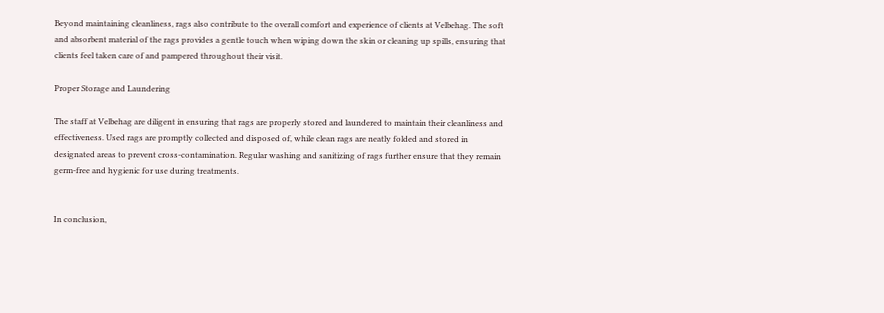Beyond maintaining cleanliness, rags also contribute to the overall comfort and experience of clients at Velbehag. The soft and absorbent material of the rags provides a gentle touch when wiping down the skin or cleaning up spills, ensuring that clients feel taken care of and pampered throughout their visit.

Proper Storage and Laundering

The staff at Velbehag are diligent in ensuring that rags are properly stored and laundered to maintain their cleanliness and effectiveness. Used rags are promptly collected and disposed of, while clean rags are neatly folded and stored in designated areas to prevent cross-contamination. Regular washing and sanitizing of rags further ensure that they remain germ-free and hygienic for use during treatments.


In conclusion,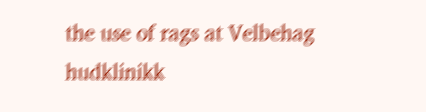the use of rags at Velbehag hudklinikk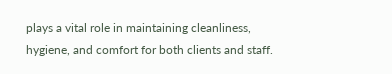plays a vital role in maintaining cleanliness, hygiene, and comfort for both clients and staff.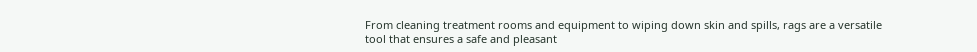From cleaning treatment rooms and equipment to wiping down skin and spills, rags are a versatile tool that ensures a safe and pleasant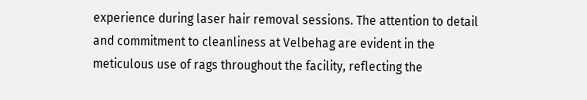experience during laser hair removal sessions. The attention to detail and commitment to cleanliness at Velbehag are evident in the meticulous use of rags throughout the facility, reflecting the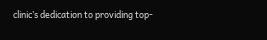clinic’s dedication to providing top-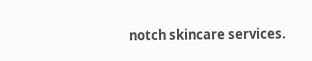notch skincare services.